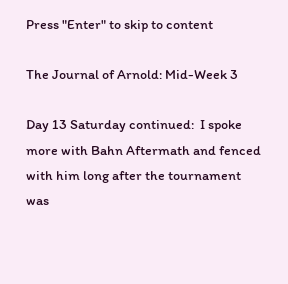Press "Enter" to skip to content

The Journal of Arnold: Mid-Week 3

Day 13 Saturday continued:  I spoke more with Bahn Aftermath and fenced with him long after the tournament was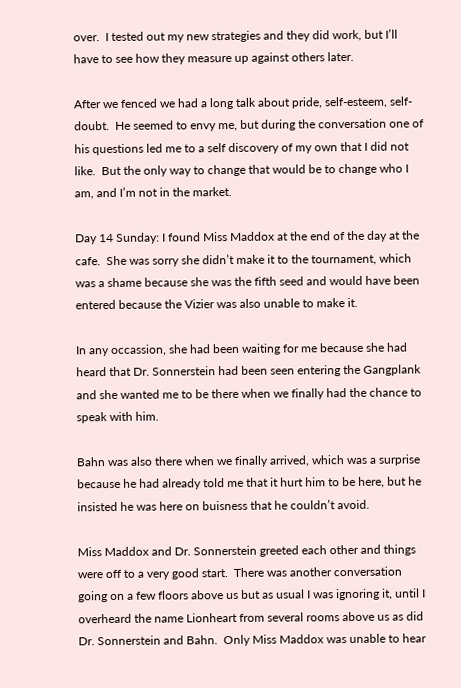over.  I tested out my new strategies and they did work, but I’ll have to see how they measure up against others later.

After we fenced we had a long talk about pride, self-esteem, self-doubt.  He seemed to envy me, but during the conversation one of his questions led me to a self discovery of my own that I did not like.  But the only way to change that would be to change who I am, and I’m not in the market.

Day 14 Sunday: I found Miss Maddox at the end of the day at the cafe.  She was sorry she didn’t make it to the tournament, which was a shame because she was the fifth seed and would have been entered because the Vizier was also unable to make it.

In any occassion, she had been waiting for me because she had heard that Dr. Sonnerstein had been seen entering the Gangplank and she wanted me to be there when we finally had the chance to speak with him.

Bahn was also there when we finally arrived, which was a surprise because he had already told me that it hurt him to be here, but he insisted he was here on buisness that he couldn’t avoid.

Miss Maddox and Dr. Sonnerstein greeted each other and things were off to a very good start.  There was another conversation going on a few floors above us but as usual I was ignoring it, until I overheard the name Lionheart from several rooms above us as did Dr. Sonnerstein and Bahn.  Only Miss Maddox was unable to hear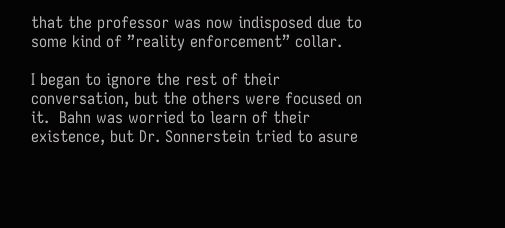that the professor was now indisposed due to some kind of ”reality enforcement” collar.

I began to ignore the rest of their conversation, but the others were focused on it.  Bahn was worried to learn of their existence, but Dr. Sonnerstein tried to asure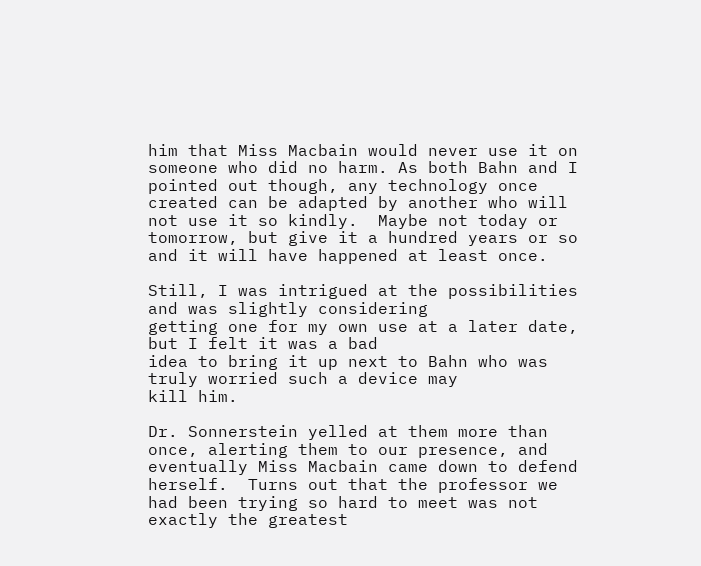him that Miss Macbain would never use it on someone who did no harm. As both Bahn and I pointed out though, any technology once created can be adapted by another who will not use it so kindly.  Maybe not today or tomorrow, but give it a hundred years or so and it will have happened at least once.

Still, I was intrigued at the possibilities and was slightly considering
getting one for my own use at a later date, but I felt it was a bad
idea to bring it up next to Bahn who was truly worried such a device may
kill him.

Dr. Sonnerstein yelled at them more than once, alerting them to our presence, and eventually Miss Macbain came down to defend herself.  Turns out that the professor we had been trying so hard to meet was not exactly the greatest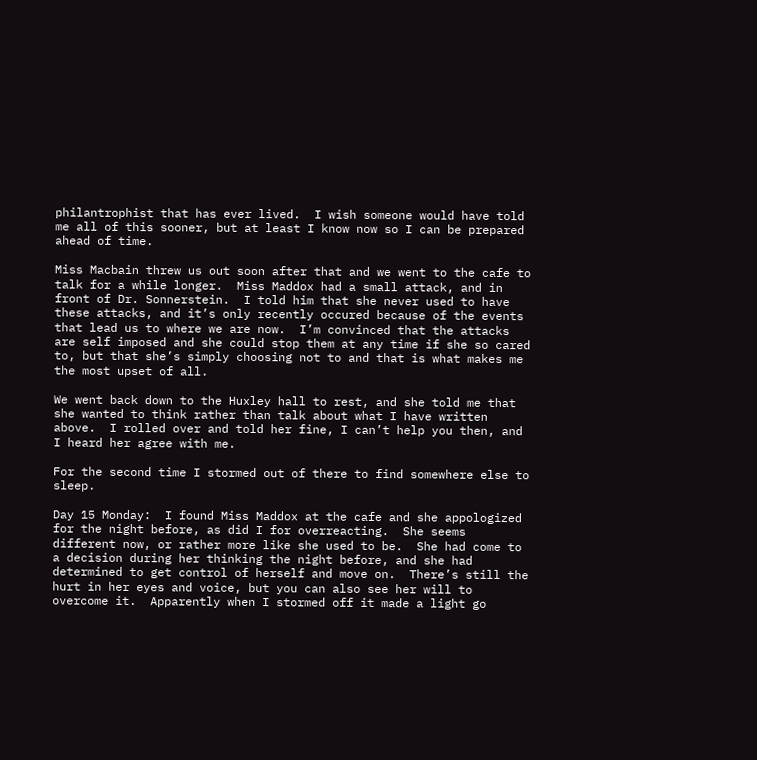philantrophist that has ever lived.  I wish someone would have told me all of this sooner, but at least I know now so I can be prepared ahead of time.

Miss Macbain threw us out soon after that and we went to the cafe to talk for a while longer.  Miss Maddox had a small attack, and in front of Dr. Sonnerstein.  I told him that she never used to have these attacks, and it’s only recently occured because of the events that lead us to where we are now.  I’m convinced that the attacks are self imposed and she could stop them at any time if she so cared to, but that she’s simply choosing not to and that is what makes me the most upset of all.

We went back down to the Huxley hall to rest, and she told me that she wanted to think rather than talk about what I have written above.  I rolled over and told her fine, I can’t help you then, and I heard her agree with me.

For the second time I stormed out of there to find somewhere else to sleep.

Day 15 Monday:  I found Miss Maddox at the cafe and she appologized for the night before, as did I for overreacting.  She seems different now, or rather more like she used to be.  She had come to a decision during her thinking the night before, and she had determined to get control of herself and move on.  There’s still the hurt in her eyes and voice, but you can also see her will to overcome it.  Apparently when I stormed off it made a light go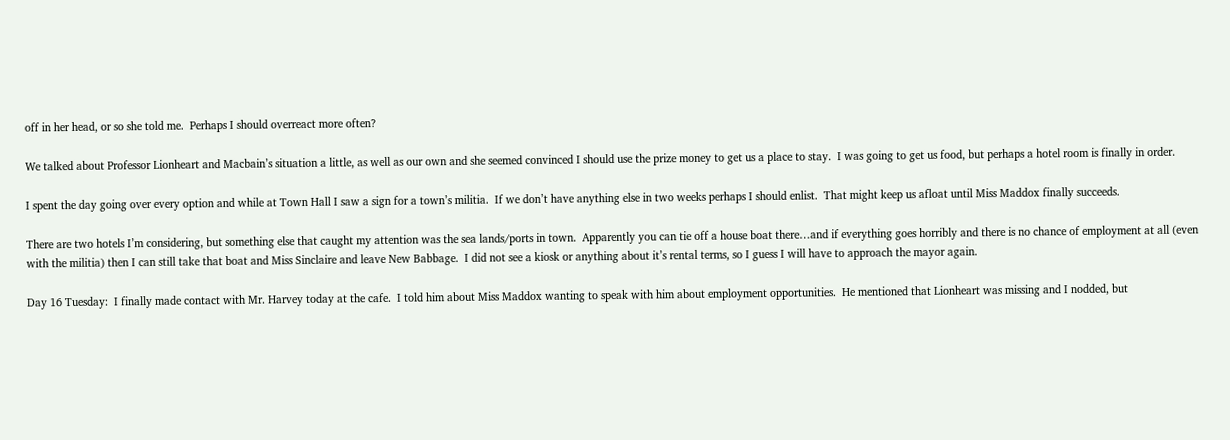off in her head, or so she told me.  Perhaps I should overreact more often?

We talked about Professor Lionheart and Macbain’s situation a little, as well as our own and she seemed convinced I should use the prize money to get us a place to stay.  I was going to get us food, but perhaps a hotel room is finally in order.

I spent the day going over every option and while at Town Hall I saw a sign for a town’s militia.  If we don’t have anything else in two weeks perhaps I should enlist.  That might keep us afloat until Miss Maddox finally succeeds.

There are two hotels I’m considering, but something else that caught my attention was the sea lands/ports in town.  Apparently you can tie off a house boat there…and if everything goes horribly and there is no chance of employment at all (even with the militia) then I can still take that boat and Miss Sinclaire and leave New Babbage.  I did not see a kiosk or anything about it’s rental terms, so I guess I will have to approach the mayor again.

Day 16 Tuesday:  I finally made contact with Mr. Harvey today at the cafe.  I told him about Miss Maddox wanting to speak with him about employment opportunities.  He mentioned that Lionheart was missing and I nodded, but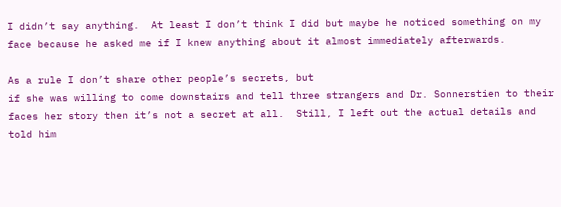I didn’t say anything.  At least I don’t think I did but maybe he noticed something on my face because he asked me if I knew anything about it almost immediately afterwards.

As a rule I don’t share other people’s secrets, but
if she was willing to come downstairs and tell three strangers and Dr. Sonnerstien to their faces her story then it’s not a secret at all.  Still, I left out the actual details and told him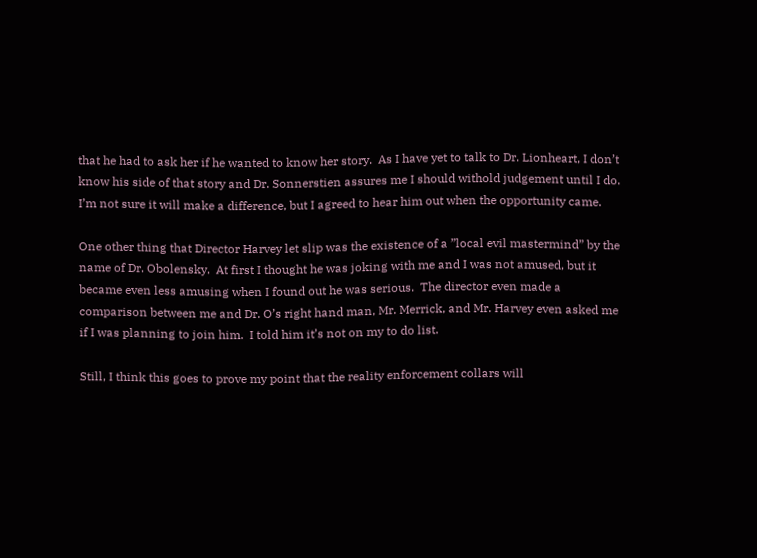that he had to ask her if he wanted to know her story.  As I have yet to talk to Dr. Lionheart, I don’t know his side of that story and Dr. Sonnerstien assures me I should withold judgement until I do. I’m not sure it will make a difference, but I agreed to hear him out when the opportunity came.

One other thing that Director Harvey let slip was the existence of a ”local evil mastermind” by the name of Dr. Obolensky.  At first I thought he was joking with me and I was not amused, but it became even less amusing when I found out he was serious.  The director even made a comparison between me and Dr. O’s right hand man, Mr. Merrick, and Mr. Harvey even asked me if I was planning to join him.  I told him it’s not on my to do list.

Still, I think this goes to prove my point that the reality enforcement collars will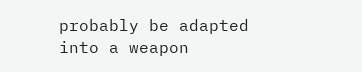probably be adapted into a weapon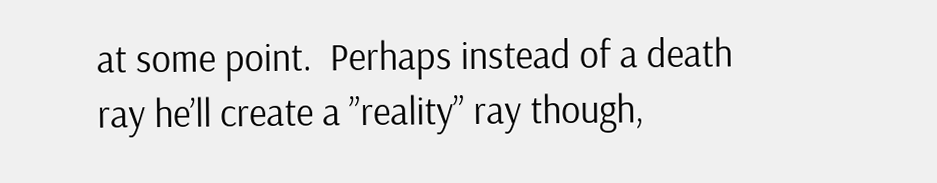at some point.  Perhaps instead of a death ray he’ll create a ”reality” ray though,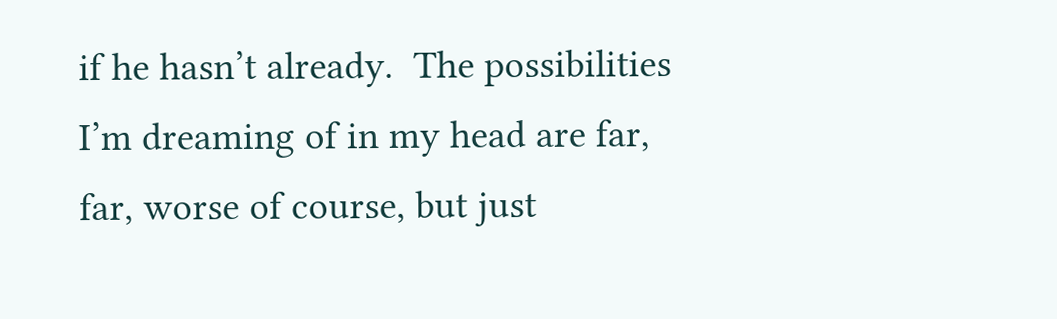if he hasn’t already.  The possibilities I’m dreaming of in my head are far, far, worse of course, but just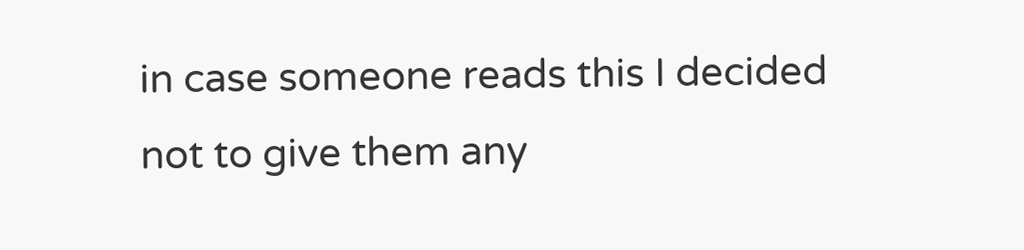in case someone reads this I decided not to give them any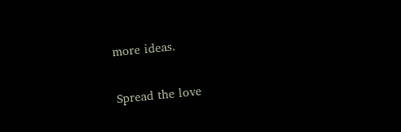more ideas.

Spread the love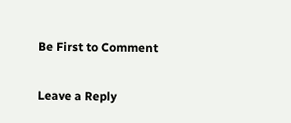Be First to Comment

Leave a Reply